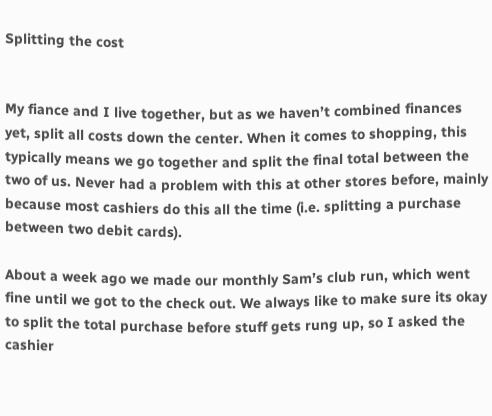Splitting the cost


My fiance and I live together, but as we haven’t combined finances yet, split all costs down the center. When it comes to shopping, this typically means we go together and split the final total between the two of us. Never had a problem with this at other stores before, mainly because most cashiers do this all the time (i.e. splitting a purchase between two debit cards).

About a week ago we made our monthly Sam’s club run, which went fine until we got to the check out. We always like to make sure its okay to split the total purchase before stuff gets rung up, so I asked the cashier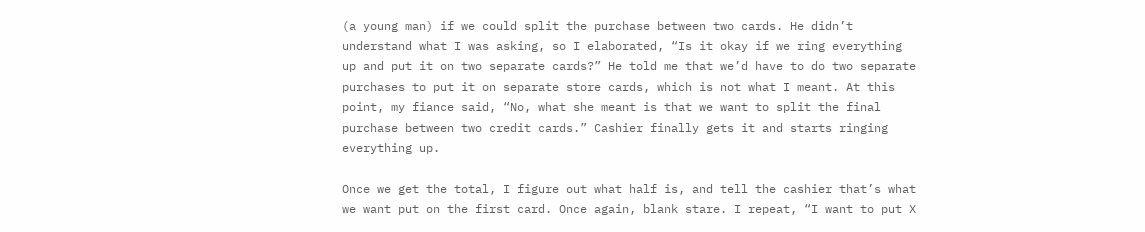(a young man) if we could split the purchase between two cards. He didn’t understand what I was asking, so I elaborated, “Is it okay if we ring everything up and put it on two separate cards?” He told me that we’d have to do two separate purchases to put it on separate store cards, which is not what I meant. At this point, my fiance said, “No, what she meant is that we want to split the final purchase between two credit cards.” Cashier finally gets it and starts ringing everything up.

Once we get the total, I figure out what half is, and tell the cashier that’s what we want put on the first card. Once again, blank stare. I repeat, “I want to put X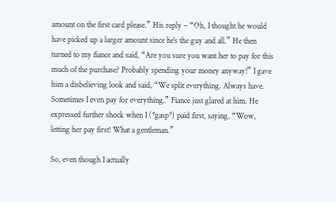amount on the first card please.” His reply – “Oh, I thought he would have picked up a larger amount since he’s the guy and all.” He then turned to my fiance and said, “Are you sure you want her to pay for this much of the purchase? Probably spending your money anyway!” I gave him a disbelieving look and said, “We split everything. Always have. Sometimes I even pay for everything.” Fiance just glared at him. He expressed further shock when I (*gasp*) paid first, saying, “Wow, letting her pay first! What a gentleman.”

So, even though I actually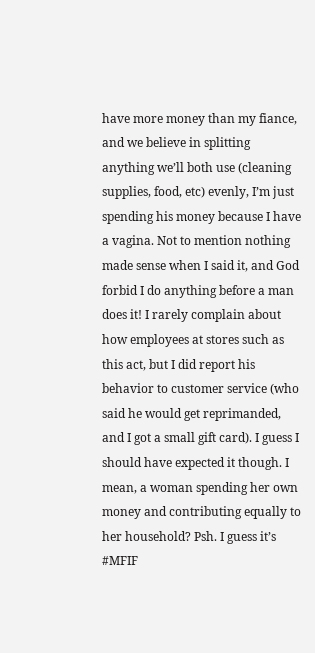have more money than my fiance, and we believe in splitting anything we’ll both use (cleaning supplies, food, etc) evenly, I’m just spending his money because I have a vagina. Not to mention nothing made sense when I said it, and God forbid I do anything before a man does it! I rarely complain about how employees at stores such as this act, but I did report his behavior to customer service (who said he would get reprimanded, and I got a small gift card). I guess I should have expected it though. I mean, a woman spending her own money and contributing equally to her household? Psh. I guess it’s #MFIF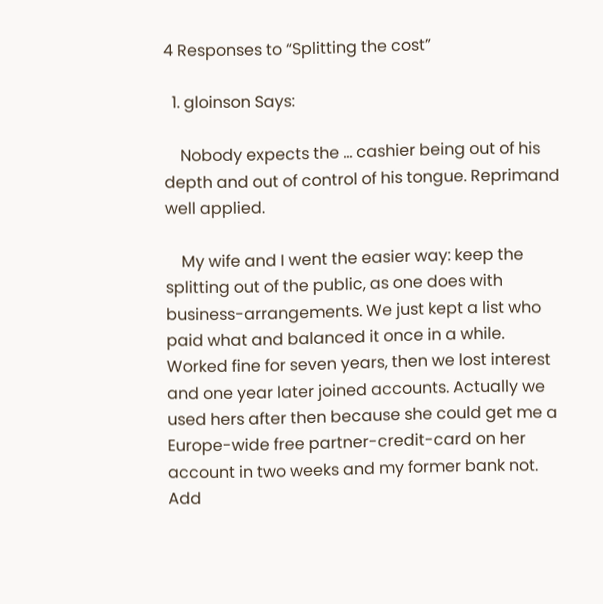4 Responses to “Splitting the cost”

  1. gloinson Says:

    Nobody expects the … cashier being out of his depth and out of control of his tongue. Reprimand well applied.

    My wife and I went the easier way: keep the splitting out of the public, as one does with business-arrangements. We just kept a list who paid what and balanced it once in a while. Worked fine for seven years, then we lost interest and one year later joined accounts. Actually we used hers after then because she could get me a Europe-wide free partner-credit-card on her account in two weeks and my former bank not. Add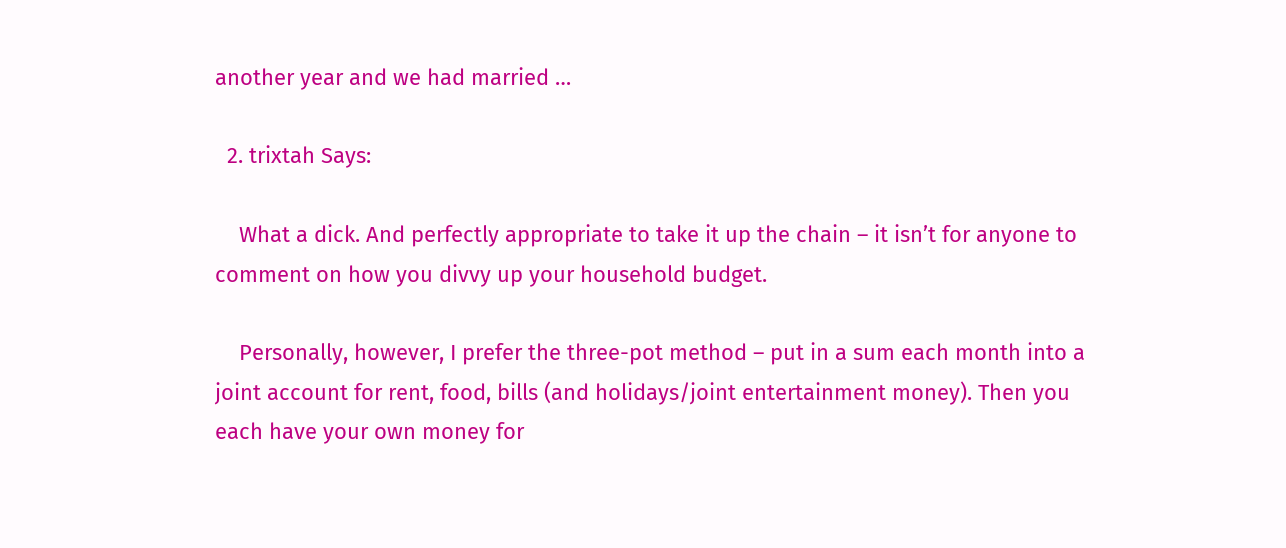another year and we had married …

  2. trixtah Says:

    What a dick. And perfectly appropriate to take it up the chain – it isn’t for anyone to comment on how you divvy up your household budget.

    Personally, however, I prefer the three-pot method – put in a sum each month into a joint account for rent, food, bills (and holidays/joint entertainment money). Then you each have your own money for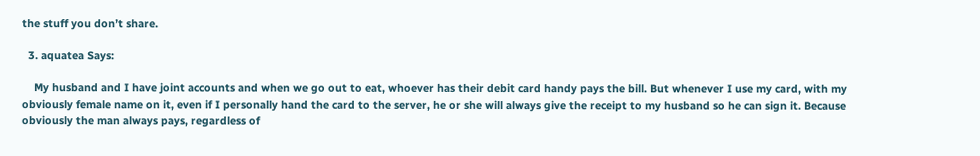the stuff you don’t share.

  3. aquatea Says:

    My husband and I have joint accounts and when we go out to eat, whoever has their debit card handy pays the bill. But whenever I use my card, with my obviously female name on it, even if I personally hand the card to the server, he or she will always give the receipt to my husband so he can sign it. Because obviously the man always pays, regardless of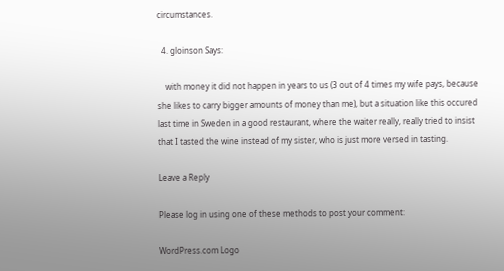circumstances.

  4. gloinson Says:

    with money it did not happen in years to us (3 out of 4 times my wife pays, because she likes to carry bigger amounts of money than me), but a situation like this occured last time in Sweden in a good restaurant, where the waiter really, really tried to insist that I tasted the wine instead of my sister, who is just more versed in tasting.

Leave a Reply

Please log in using one of these methods to post your comment:

WordPress.com Logo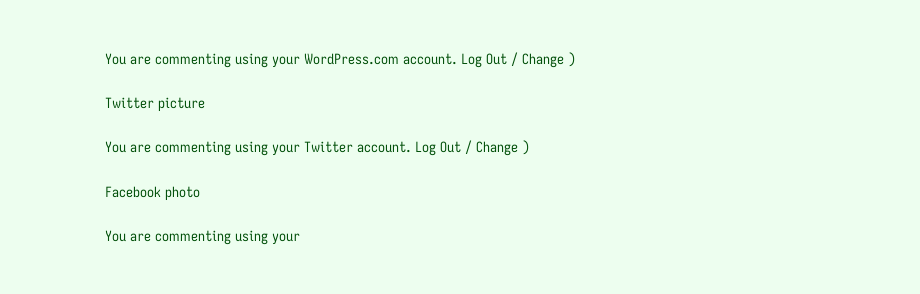You are commenting using your WordPress.com account. Log Out / Change )

Twitter picture

You are commenting using your Twitter account. Log Out / Change )

Facebook photo

You are commenting using your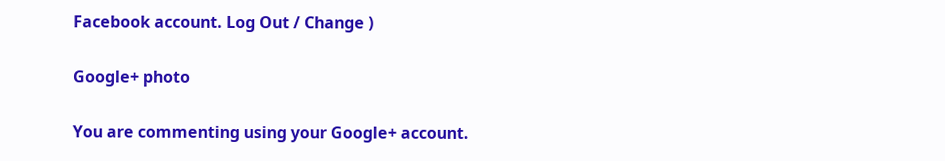Facebook account. Log Out / Change )

Google+ photo

You are commenting using your Google+ account.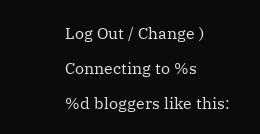Log Out / Change )

Connecting to %s

%d bloggers like this: